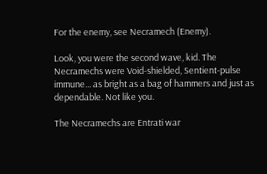For the enemy, see Necramech (Enemy).

Look, you were the second wave, kid. The Necramechs were Void-shielded, Sentient-pulse immune... as bright as a bag of hammers and just as dependable. Not like you.

The Necramechs are Entrati war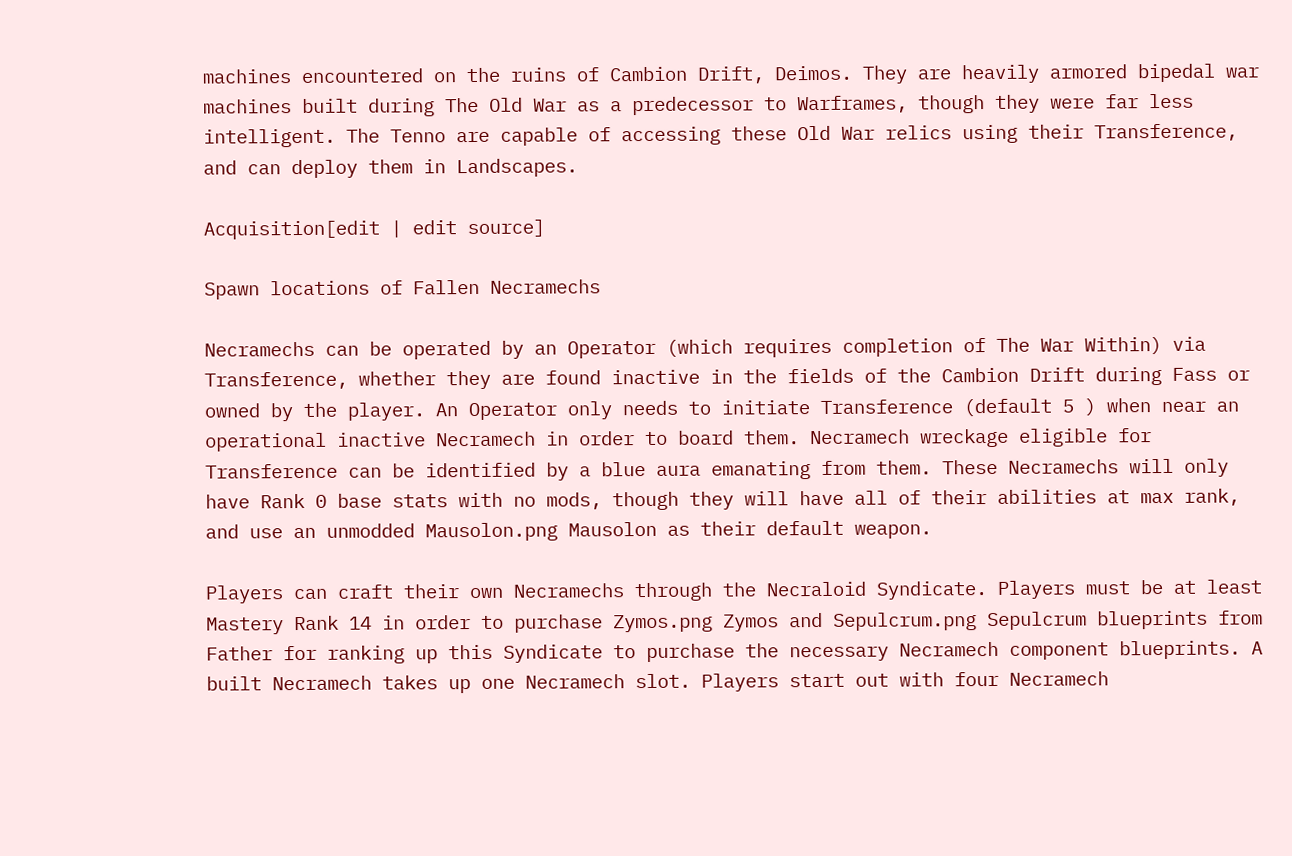machines encountered on the ruins of Cambion Drift, Deimos. They are heavily armored bipedal war machines built during The Old War as a predecessor to Warframes, though they were far less intelligent. The Tenno are capable of accessing these Old War relics using their Transference, and can deploy them in Landscapes.

Acquisition[edit | edit source]

Spawn locations of Fallen Necramechs

Necramechs can be operated by an Operator (which requires completion of The War Within) via Transference, whether they are found inactive in the fields of the Cambion Drift during Fass or owned by the player. An Operator only needs to initiate Transference (default 5 ) when near an operational inactive Necramech in order to board them. Necramech wreckage eligible for Transference can be identified by a blue aura emanating from them. These Necramechs will only have Rank 0 base stats with no mods, though they will have all of their abilities at max rank, and use an unmodded Mausolon.png Mausolon as their default weapon.

Players can craft their own Necramechs through the Necraloid Syndicate. Players must be at least Mastery Rank 14 in order to purchase Zymos.png Zymos and Sepulcrum.png Sepulcrum blueprints from Father for ranking up this Syndicate to purchase the necessary Necramech component blueprints. A built Necramech takes up one Necramech slot. Players start out with four Necramech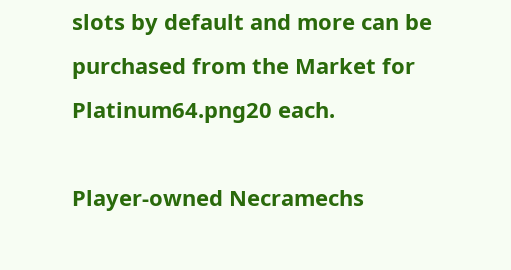slots by default and more can be purchased from the Market for Platinum64.png20 each.

Player-owned Necramechs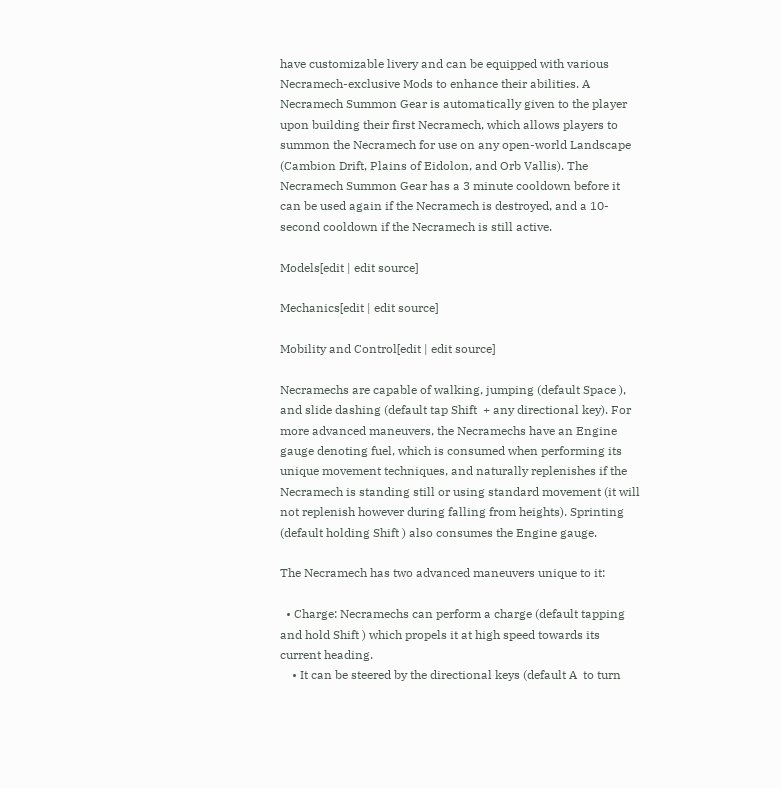have customizable livery and can be equipped with various Necramech-exclusive Mods to enhance their abilities. A Necramech Summon Gear is automatically given to the player upon building their first Necramech, which allows players to summon the Necramech for use on any open-world Landscape (Cambion Drift, Plains of Eidolon, and Orb Vallis). The Necramech Summon Gear has a 3 minute cooldown before it can be used again if the Necramech is destroyed, and a 10-second cooldown if the Necramech is still active.

Models[edit | edit source]

Mechanics[edit | edit source]

Mobility and Control[edit | edit source]

Necramechs are capable of walking, jumping (default Space ), and slide dashing (default tap Shift  + any directional key). For more advanced maneuvers, the Necramechs have an Engine gauge denoting fuel, which is consumed when performing its unique movement techniques, and naturally replenishes if the Necramech is standing still or using standard movement (it will not replenish however during falling from heights). Sprinting (default holding Shift ) also consumes the Engine gauge.

The Necramech has two advanced maneuvers unique to it:

  • Charge: Necramechs can perform a charge (default tapping and hold Shift ) which propels it at high speed towards its current heading.
    • It can be steered by the directional keys (default A  to turn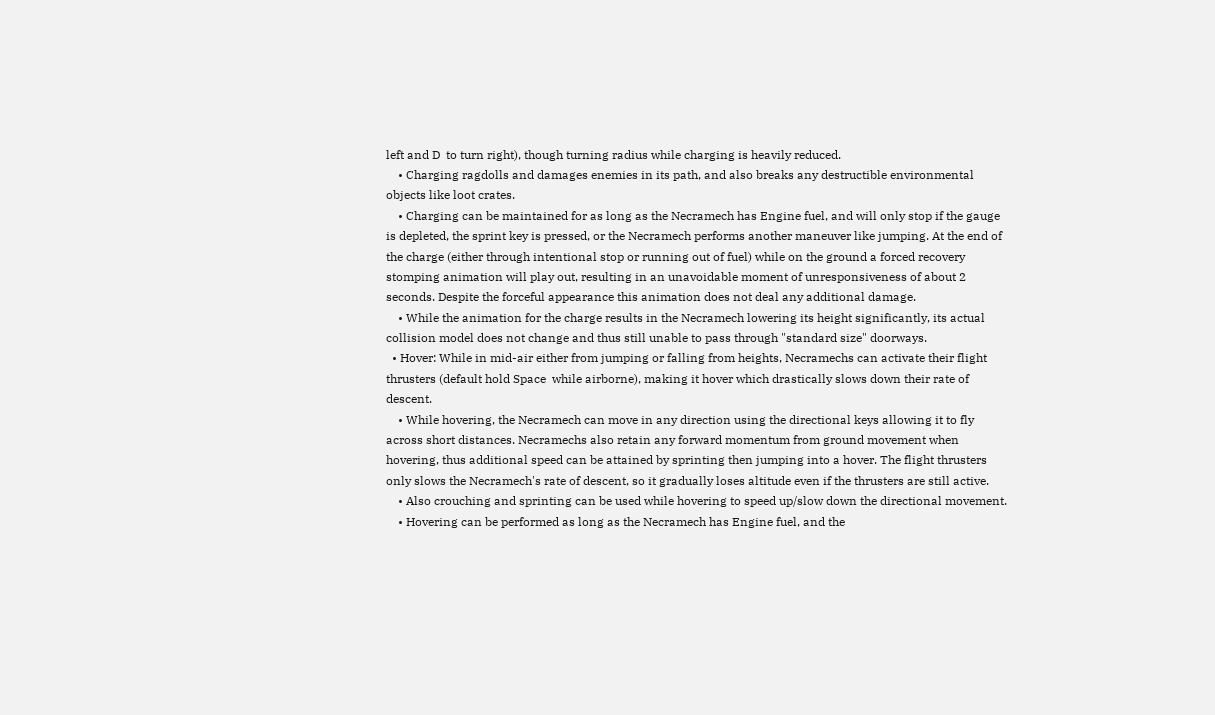left and D  to turn right), though turning radius while charging is heavily reduced.
    • Charging ragdolls and damages enemies in its path, and also breaks any destructible environmental objects like loot crates.
    • Charging can be maintained for as long as the Necramech has Engine fuel, and will only stop if the gauge is depleted, the sprint key is pressed, or the Necramech performs another maneuver like jumping. At the end of the charge (either through intentional stop or running out of fuel) while on the ground a forced recovery stomping animation will play out, resulting in an unavoidable moment of unresponsiveness of about 2 seconds. Despite the forceful appearance this animation does not deal any additional damage.
    • While the animation for the charge results in the Necramech lowering its height significantly, its actual collision model does not change and thus still unable to pass through "standard size" doorways.
  • Hover: While in mid-air either from jumping or falling from heights, Necramechs can activate their flight thrusters (default hold Space  while airborne), making it hover which drastically slows down their rate of descent.
    • While hovering, the Necramech can move in any direction using the directional keys allowing it to fly across short distances. Necramechs also retain any forward momentum from ground movement when hovering, thus additional speed can be attained by sprinting then jumping into a hover. The flight thrusters only slows the Necramech's rate of descent, so it gradually loses altitude even if the thrusters are still active.
    • Also crouching and sprinting can be used while hovering to speed up/slow down the directional movement.
    • Hovering can be performed as long as the Necramech has Engine fuel, and the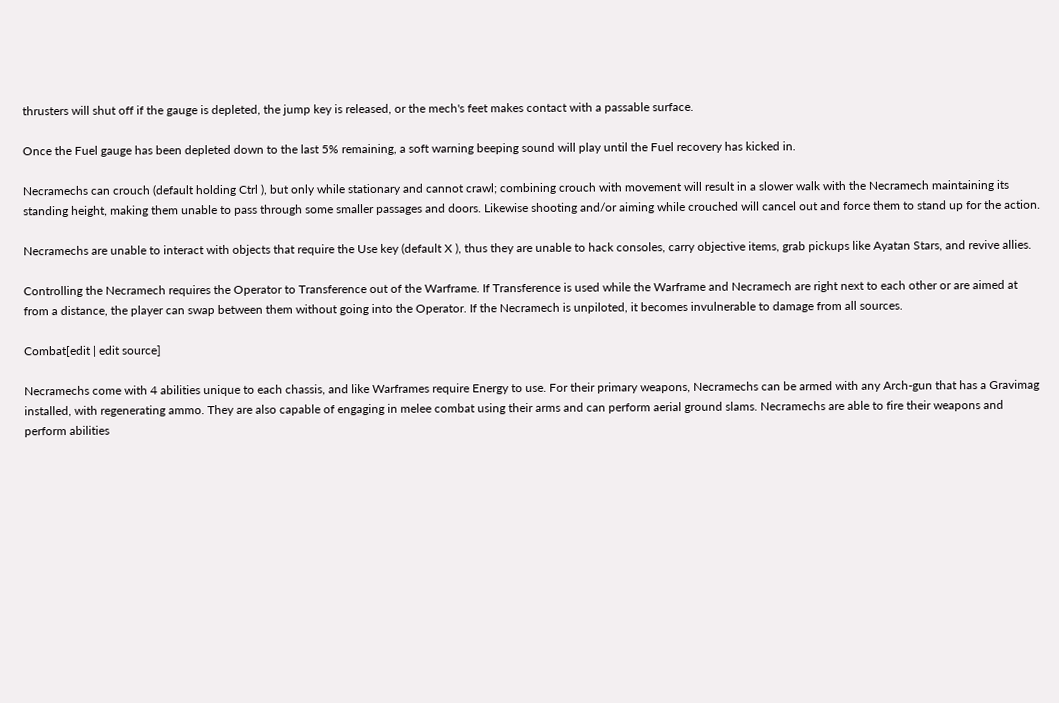thrusters will shut off if the gauge is depleted, the jump key is released, or the mech's feet makes contact with a passable surface.

Once the Fuel gauge has been depleted down to the last 5% remaining, a soft warning beeping sound will play until the Fuel recovery has kicked in.

Necramechs can crouch (default holding Ctrl ), but only while stationary and cannot crawl; combining crouch with movement will result in a slower walk with the Necramech maintaining its standing height, making them unable to pass through some smaller passages and doors. Likewise shooting and/or aiming while crouched will cancel out and force them to stand up for the action.

Necramechs are unable to interact with objects that require the Use key (default X ), thus they are unable to hack consoles, carry objective items, grab pickups like Ayatan Stars, and revive allies.

Controlling the Necramech requires the Operator to Transference out of the Warframe. If Transference is used while the Warframe and Necramech are right next to each other or are aimed at from a distance, the player can swap between them without going into the Operator. If the Necramech is unpiloted, it becomes invulnerable to damage from all sources.

Combat[edit | edit source]

Necramechs come with 4 abilities unique to each chassis, and like Warframes require Energy to use. For their primary weapons, Necramechs can be armed with any Arch-gun that has a Gravimag installed, with regenerating ammo. They are also capable of engaging in melee combat using their arms and can perform aerial ground slams. Necramechs are able to fire their weapons and perform abilities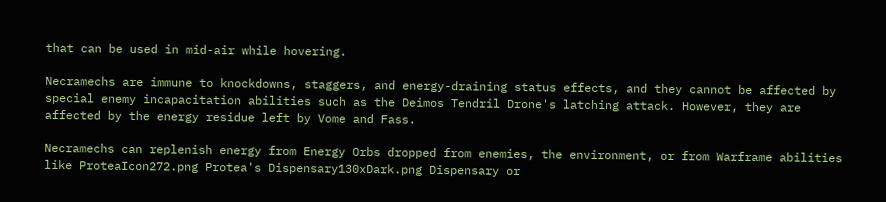that can be used in mid-air while hovering.

Necramechs are immune to knockdowns, staggers, and energy-draining status effects, and they cannot be affected by special enemy incapacitation abilities such as the Deimos Tendril Drone's latching attack. However, they are affected by the energy residue left by Vome and Fass.

Necramechs can replenish energy from Energy Orbs dropped from enemies, the environment, or from Warframe abilities like ProteaIcon272.png Protea's Dispensary130xDark.png Dispensary or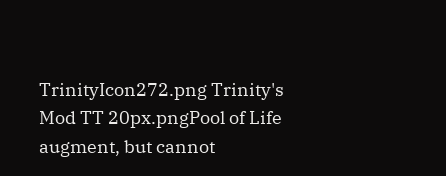TrinityIcon272.png Trinity's Mod TT 20px.pngPool of Life augment, but cannot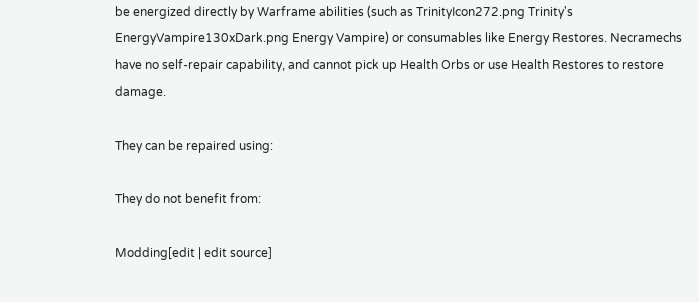be energized directly by Warframe abilities (such as TrinityIcon272.png Trinity's EnergyVampire130xDark.png Energy Vampire) or consumables like Energy Restores. Necramechs have no self-repair capability, and cannot pick up Health Orbs or use Health Restores to restore damage.

They can be repaired using:

They do not benefit from:

Modding[edit | edit source]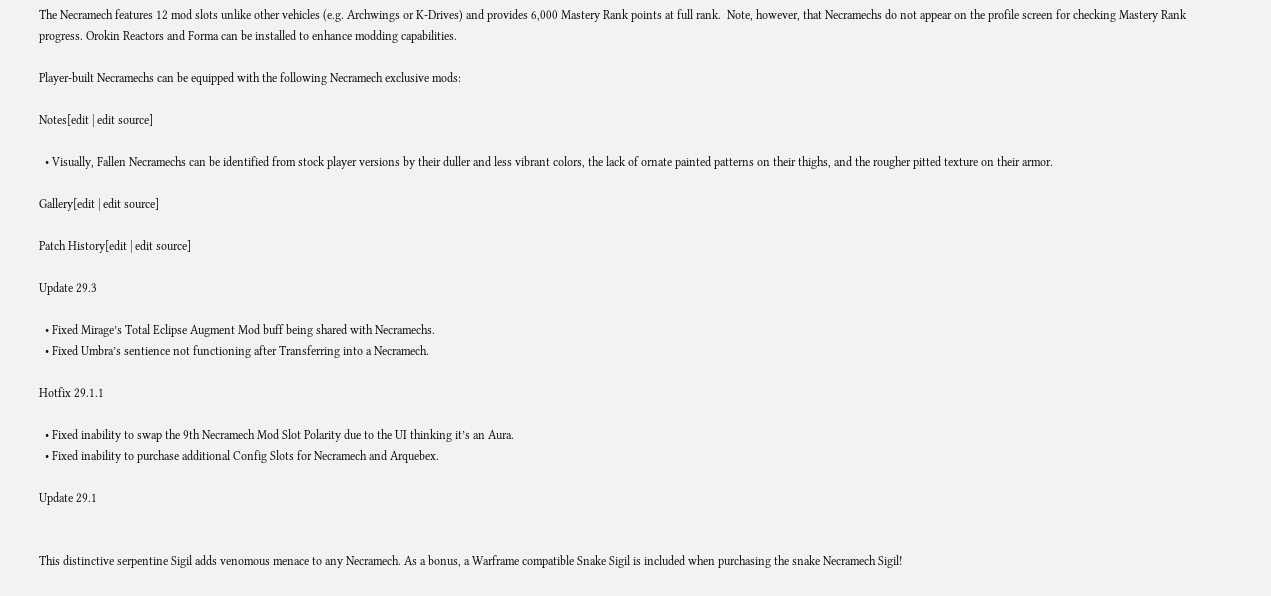The Necramech features 12 mod slots unlike other vehicles (e.g. Archwings or K-Drives) and provides 6,000 Mastery Rank points at full rank.  Note, however, that Necramechs do not appear on the profile screen for checking Mastery Rank progress. Orokin Reactors and Forma can be installed to enhance modding capabilities.

Player-built Necramechs can be equipped with the following Necramech exclusive mods:

Notes[edit | edit source]

  • Visually, Fallen Necramechs can be identified from stock player versions by their duller and less vibrant colors, the lack of ornate painted patterns on their thighs, and the rougher pitted texture on their armor.

Gallery[edit | edit source]

Patch History[edit | edit source]

Update 29.3

  • Fixed Mirage’s Total Eclipse Augment Mod buff being shared with Necramechs.
  • Fixed Umbra’s sentience not functioning after Transferring into a Necramech.

Hotfix 29.1.1

  • Fixed inability to swap the 9th Necramech Mod Slot Polarity due to the UI thinking it’s an Aura.
  • Fixed inability to purchase additional Config Slots for Necramech and Arquebex.

Update 29.1


This distinctive serpentine Sigil adds venomous menace to any Necramech. As a bonus, a Warframe compatible Snake Sigil is included when purchasing the snake Necramech Sigil!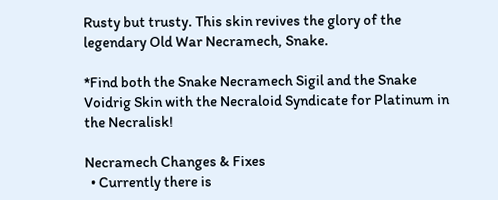Rusty but trusty. This skin revives the glory of the legendary Old War Necramech, Snake.

*Find both the Snake Necramech Sigil and the Snake Voidrig Skin with the Necraloid Syndicate for Platinum in the Necralisk!

Necramech Changes & Fixes
  • Currently there is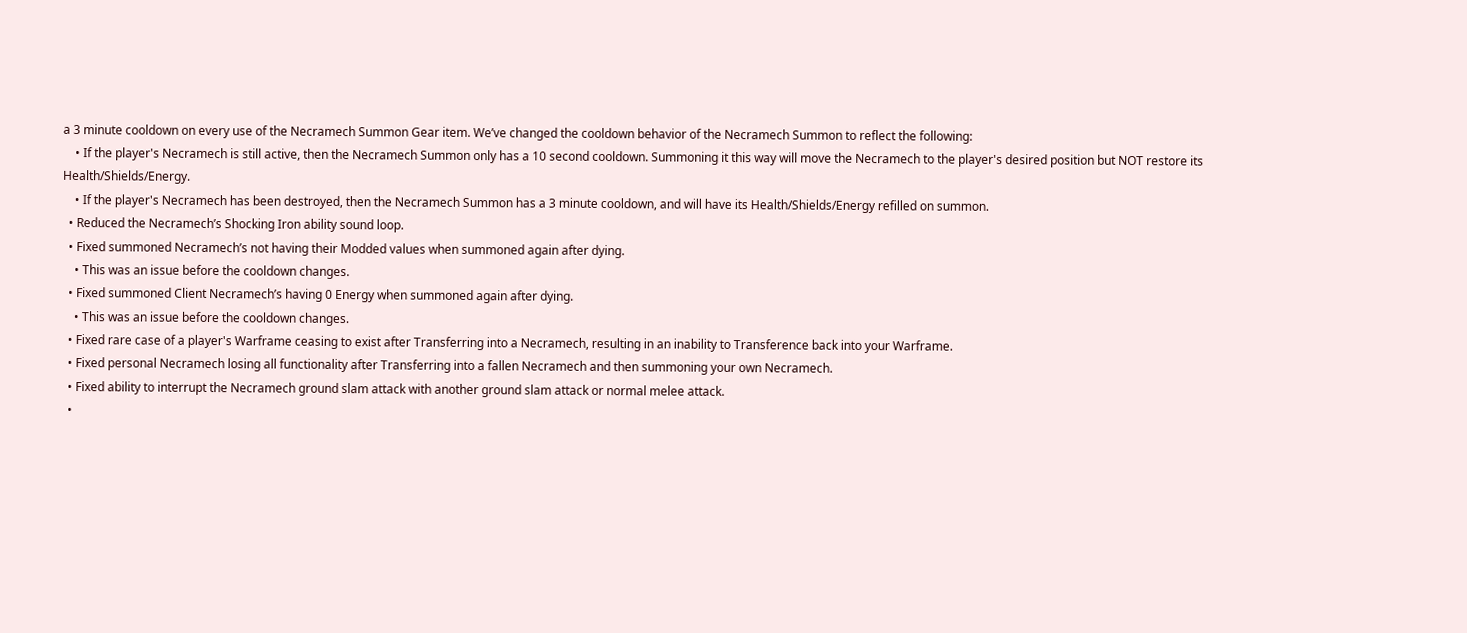a 3 minute cooldown on every use of the Necramech Summon Gear item. We’ve changed the cooldown behavior of the Necramech Summon to reflect the following:
    • If the player's Necramech is still active, then the Necramech Summon only has a 10 second cooldown. Summoning it this way will move the Necramech to the player's desired position but NOT restore its Health/Shields/Energy.
    • If the player's Necramech has been destroyed, then the Necramech Summon has a 3 minute cooldown, and will have its Health/Shields/Energy refilled on summon.
  • Reduced the Necramech’s Shocking Iron ability sound loop.
  • Fixed summoned Necramech’s not having their Modded values when summoned again after dying.
    • This was an issue before the cooldown changes.
  • Fixed summoned Client Necramech’s having 0 Energy when summoned again after dying.
    • This was an issue before the cooldown changes.
  • Fixed rare case of a player's Warframe ceasing to exist after Transferring into a Necramech, resulting in an inability to Transference back into your Warframe.
  • Fixed personal Necramech losing all functionality after Transferring into a fallen Necramech and then summoning your own Necramech.
  • Fixed ability to interrupt the Necramech ground slam attack with another ground slam attack or normal melee attack.
  •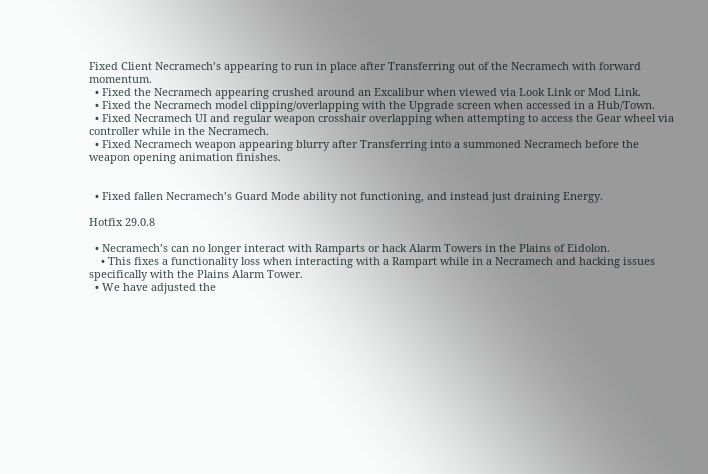Fixed Client Necramech’s appearing to run in place after Transferring out of the Necramech with forward momentum.
  • Fixed the Necramech appearing crushed around an Excalibur when viewed via Look Link or Mod Link.
  • Fixed the Necramech model clipping/overlapping with the Upgrade screen when accessed in a Hub/Town.
  • Fixed Necramech UI and regular weapon crosshair overlapping when attempting to access the Gear wheel via controller while in the Necramech.
  • Fixed Necramech weapon appearing blurry after Transferring into a summoned Necramech before the weapon opening animation finishes.


  • Fixed fallen Necramech’s Guard Mode ability not functioning, and instead just draining Energy.

Hotfix 29.0.8

  • Necramech’s can no longer interact with Ramparts or hack Alarm Towers in the Plains of Eidolon.
    • This fixes a functionality loss when interacting with a Rampart while in a Necramech and hacking issues specifically with the Plains Alarm Tower.
  • We have adjusted the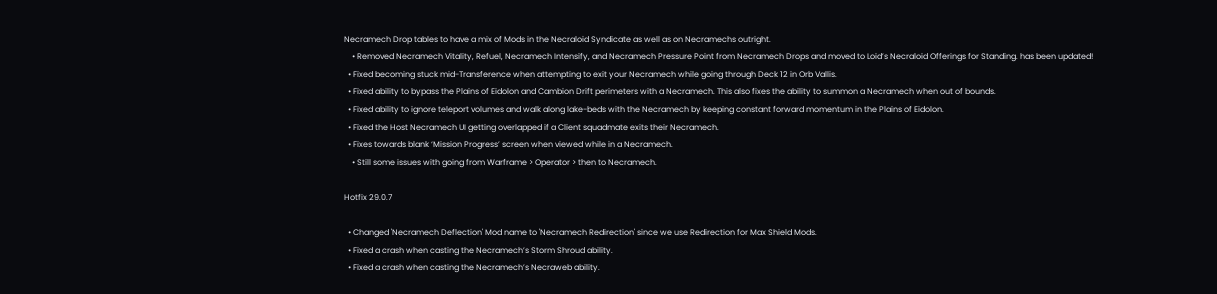Necramech Drop tables to have a mix of Mods in the Necraloid Syndicate as well as on Necramechs outright.
    • Removed Necramech Vitality, Refuel, Necramech Intensify, and Necramech Pressure Point from Necramech Drops and moved to Loid’s Necraloid Offerings for Standing. has been updated!
  • Fixed becoming stuck mid-Transference when attempting to exit your Necramech while going through Deck 12 in Orb Vallis.
  • Fixed ability to bypass the Plains of Eidolon and Cambion Drift perimeters with a Necramech. This also fixes the ability to summon a Necramech when out of bounds.
  • Fixed ability to ignore teleport volumes and walk along lake-beds with the Necramech by keeping constant forward momentum in the Plains of Eidolon.
  • Fixed the Host Necramech UI getting overlapped if a Client squadmate exits their Necramech.
  • Fixes towards blank ‘Mission Progress’ screen when viewed while in a Necramech.
    • Still some issues with going from Warframe > Operator > then to Necramech.

Hotfix 29.0.7

  • Changed 'Necramech Deflection' Mod name to 'Necramech Redirection' since we use Redirection for Max Shield Mods.
  • Fixed a crash when casting the Necramech’s Storm Shroud ability.
  • Fixed a crash when casting the Necramech’s Necraweb ability.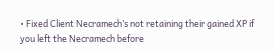• Fixed Client Necramech’s not retaining their gained XP if you left the Necramech before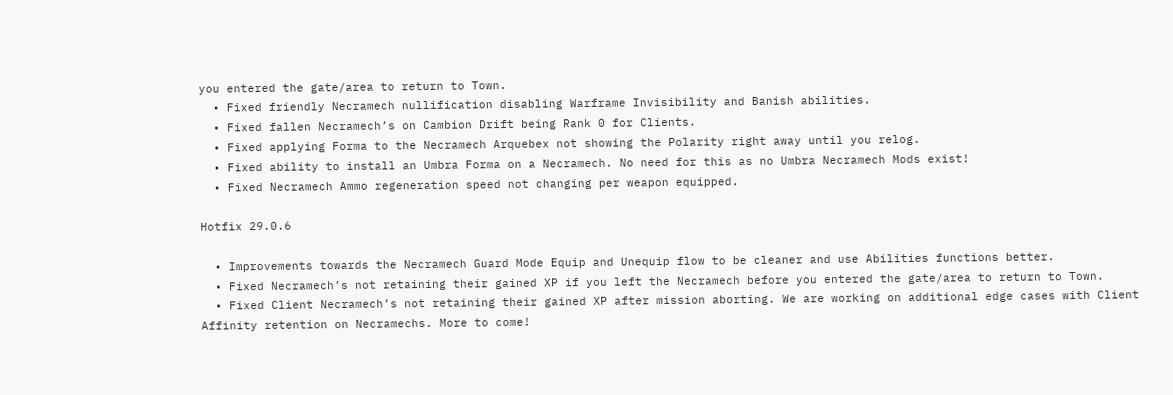you entered the gate/area to return to Town.
  • Fixed friendly Necramech nullification disabling Warframe Invisibility and Banish abilities.
  • Fixed fallen Necramech’s on Cambion Drift being Rank 0 for Clients.
  • Fixed applying Forma to the Necramech Arquebex not showing the Polarity right away until you relog.
  • Fixed ability to install an Umbra Forma on a Necramech. No need for this as no Umbra Necramech Mods exist!
  • Fixed Necramech Ammo regeneration speed not changing per weapon equipped.

Hotfix 29.0.6

  • Improvements towards the Necramech Guard Mode Equip and Unequip flow to be cleaner and use Abilities functions better.
  • Fixed Necramech’s not retaining their gained XP if you left the Necramech before you entered the gate/area to return to Town.
  • Fixed Client Necramech’s not retaining their gained XP after mission aborting. We are working on additional edge cases with Client Affinity retention on Necramechs. More to come!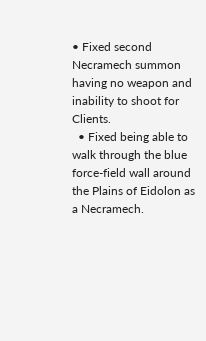• Fixed second Necramech summon having no weapon and inability to shoot for Clients.
  • Fixed being able to walk through the blue force-field wall around the Plains of Eidolon as a Necramech.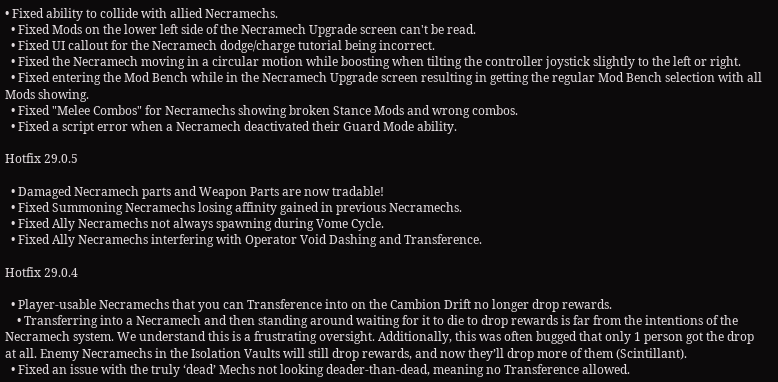• Fixed ability to collide with allied Necramechs.
  • Fixed Mods on the lower left side of the Necramech Upgrade screen can't be read.
  • Fixed UI callout for the Necramech dodge/charge tutorial being incorrect.
  • Fixed the Necramech moving in a circular motion while boosting when tilting the controller joystick slightly to the left or right.
  • Fixed entering the Mod Bench while in the Necramech Upgrade screen resulting in getting the regular Mod Bench selection with all Mods showing.
  • Fixed "Melee Combos" for Necramechs showing broken Stance Mods and wrong combos.
  • Fixed a script error when a Necramech deactivated their Guard Mode ability.

Hotfix 29.0.5

  • Damaged Necramech parts and Weapon Parts are now tradable!
  • Fixed Summoning Necramechs losing affinity gained in previous Necramechs.
  • Fixed Ally Necramechs not always spawning during Vome Cycle.
  • Fixed Ally Necramechs interfering with Operator Void Dashing and Transference.

Hotfix 29.0.4

  • Player-usable Necramechs that you can Transference into on the Cambion Drift no longer drop rewards.
    • Transferring into a Necramech and then standing around waiting for it to die to drop rewards is far from the intentions of the Necramech system. We understand this is a frustrating oversight. Additionally, this was often bugged that only 1 person got the drop at all. Enemy Necramechs in the Isolation Vaults will still drop rewards, and now they’ll drop more of them (Scintillant).
  • Fixed an issue with the truly ‘dead’ Mechs not looking deader-than-dead, meaning no Transference allowed.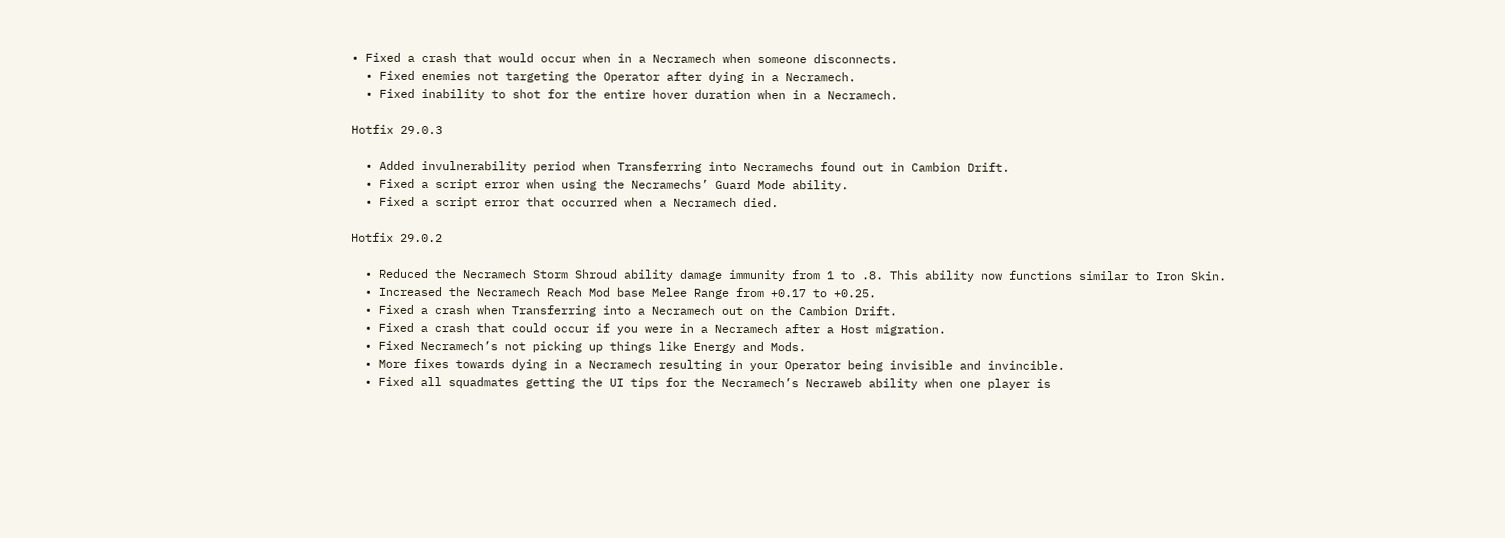• Fixed a crash that would occur when in a Necramech when someone disconnects.
  • Fixed enemies not targeting the Operator after dying in a Necramech.
  • Fixed inability to shot for the entire hover duration when in a Necramech.

Hotfix 29.0.3

  • Added invulnerability period when Transferring into Necramechs found out in Cambion Drift.
  • Fixed a script error when using the Necramechs’ Guard Mode ability.
  • Fixed a script error that occurred when a Necramech died.

Hotfix 29.0.2

  • Reduced the Necramech Storm Shroud ability damage immunity from 1 to .8. This ability now functions similar to Iron Skin.
  • Increased the Necramech Reach Mod base Melee Range from +0.17 to +0.25.
  • Fixed a crash when Transferring into a Necramech out on the Cambion Drift.
  • Fixed a crash that could occur if you were in a Necramech after a Host migration.
  • Fixed Necramech’s not picking up things like Energy and Mods.
  • More fixes towards dying in a Necramech resulting in your Operator being invisible and invincible.
  • Fixed all squadmates getting the UI tips for the Necramech’s Necraweb ability when one player is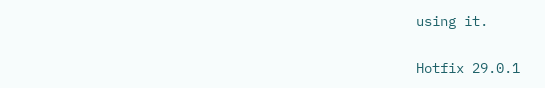using it.

Hotfix 29.0.1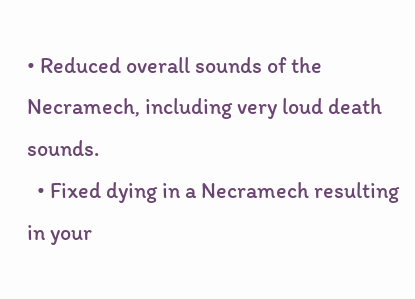• Reduced overall sounds of the Necramech, including very loud death sounds.
  • Fixed dying in a Necramech resulting in your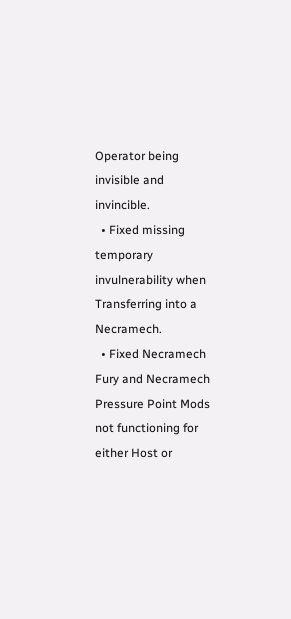Operator being invisible and invincible.
  • Fixed missing temporary invulnerability when Transferring into a Necramech.
  • Fixed Necramech Fury and Necramech Pressure Point Mods not functioning for either Host or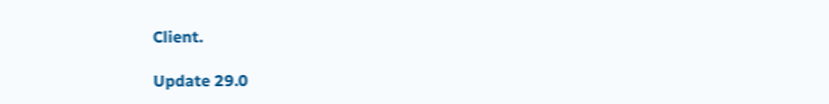Client.

Update 29.0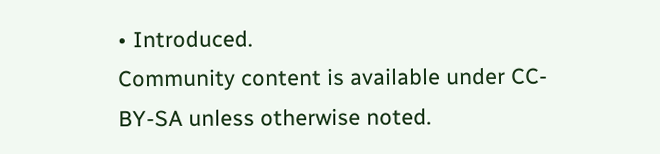• Introduced.
Community content is available under CC-BY-SA unless otherwise noted.